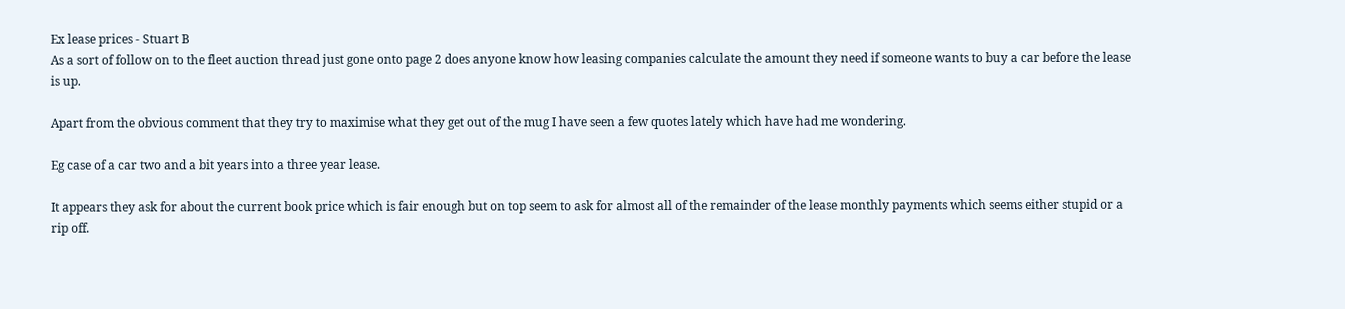Ex lease prices - Stuart B
As a sort of follow on to the fleet auction thread just gone onto page 2 does anyone know how leasing companies calculate the amount they need if someone wants to buy a car before the lease is up.

Apart from the obvious comment that they try to maximise what they get out of the mug I have seen a few quotes lately which have had me wondering.

Eg case of a car two and a bit years into a three year lease.

It appears they ask for about the current book price which is fair enough but on top seem to ask for almost all of the remainder of the lease monthly payments which seems either stupid or a rip off.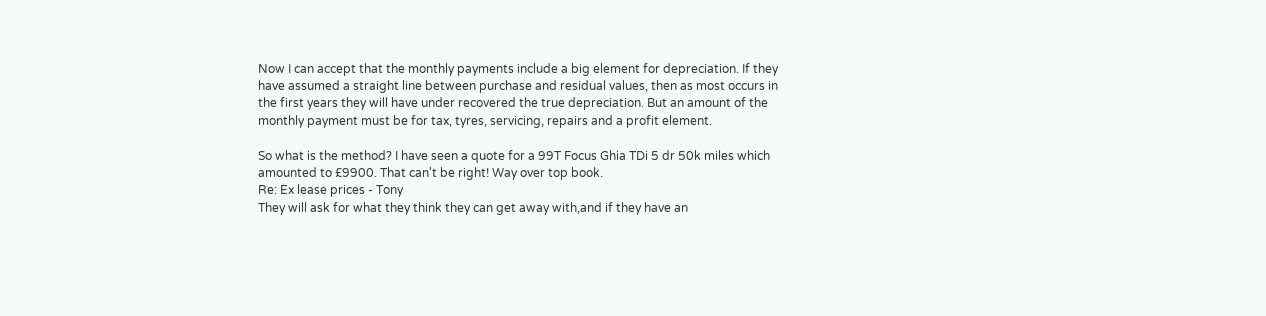Now I can accept that the monthly payments include a big element for depreciation. If they have assumed a straight line between purchase and residual values, then as most occurs in the first years they will have under recovered the true depreciation. But an amount of the monthly payment must be for tax, tyres, servicing, repairs and a profit element.

So what is the method? I have seen a quote for a 99T Focus Ghia TDi 5 dr 50k miles which amounted to £9900. That can't be right! Way over top book.
Re: Ex lease prices - Tony
They will ask for what they think they can get away with,and if they have an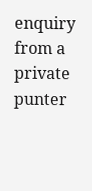enquiry from a private punter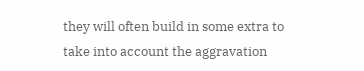they will often build in some extra to take into account the aggravation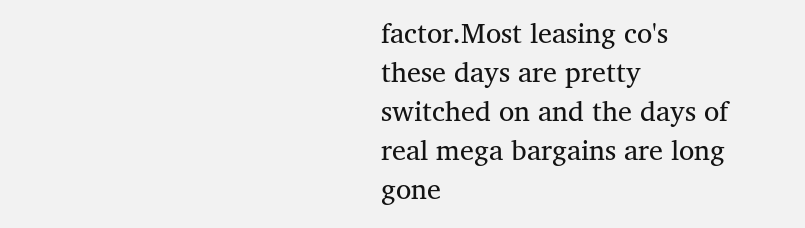factor.Most leasing co's these days are pretty switched on and the days of real mega bargains are long gone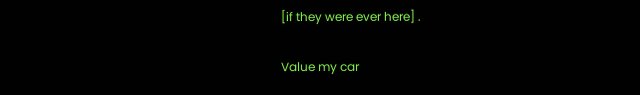[if they were ever here] .

Value my car